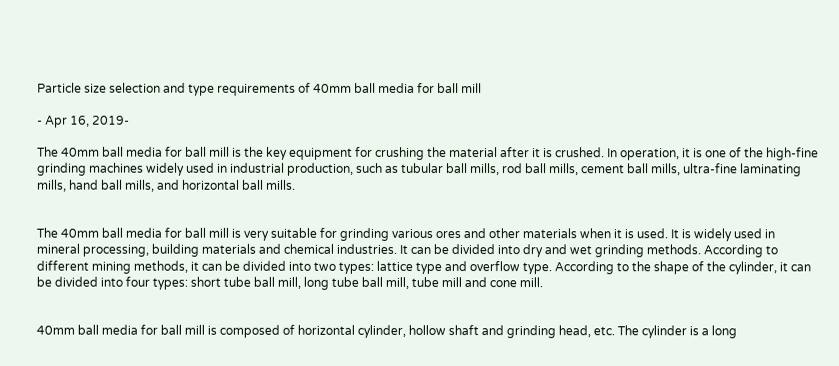Particle size selection and type requirements of 40mm ball media for ball mill

- Apr 16, 2019-

The 40mm ball media for ball mill is the key equipment for crushing the material after it is crushed. In operation, it is one of the high-fine grinding machines widely used in industrial production, such as tubular ball mills, rod ball mills, cement ball mills, ultra-fine laminating mills, hand ball mills, and horizontal ball mills.


The 40mm ball media for ball mill is very suitable for grinding various ores and other materials when it is used. It is widely used in mineral processing, building materials and chemical industries. It can be divided into dry and wet grinding methods. According to different mining methods, it can be divided into two types: lattice type and overflow type. According to the shape of the cylinder, it can be divided into four types: short tube ball mill, long tube ball mill, tube mill and cone mill.


40mm ball media for ball mill is composed of horizontal cylinder, hollow shaft and grinding head, etc. The cylinder is a long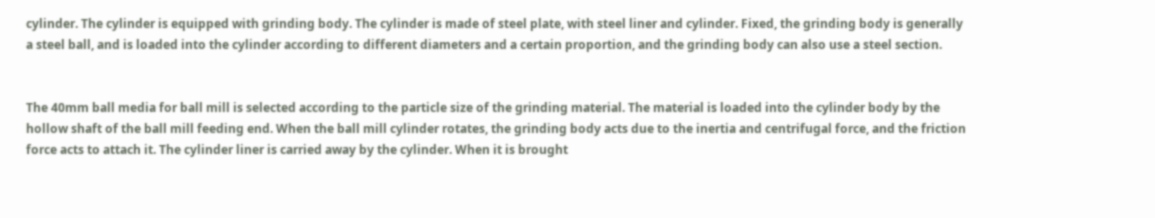cylinder. The cylinder is equipped with grinding body. The cylinder is made of steel plate, with steel liner and cylinder. Fixed, the grinding body is generally a steel ball, and is loaded into the cylinder according to different diameters and a certain proportion, and the grinding body can also use a steel section.


The 40mm ball media for ball mill is selected according to the particle size of the grinding material. The material is loaded into the cylinder body by the hollow shaft of the ball mill feeding end. When the ball mill cylinder rotates, the grinding body acts due to the inertia and centrifugal force, and the friction force acts to attach it. The cylinder liner is carried away by the cylinder. When it is brought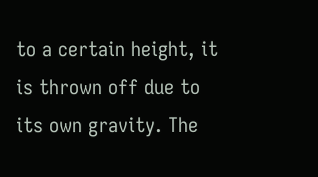to a certain height, it is thrown off due to its own gravity. The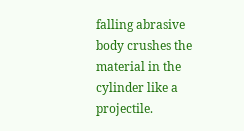falling abrasive body crushes the material in the cylinder like a projectile.